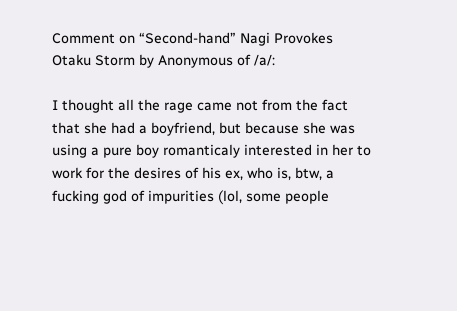Comment on “Second-hand” Nagi Provokes Otaku Storm by Anonymous of /a/:

I thought all the rage came not from the fact that she had a boyfriend, but because she was using a pure boy romanticaly interested in her to work for the desires of his ex, who is, btw, a fucking god of impurities (lol, some people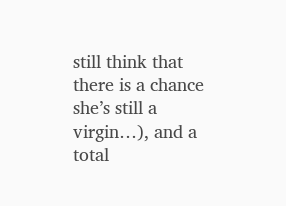still think that there is a chance she’s still a virgin…), and a total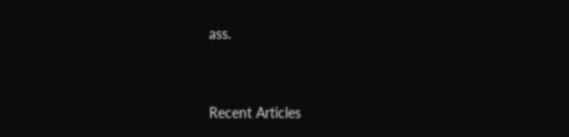ass.


Recent Articles